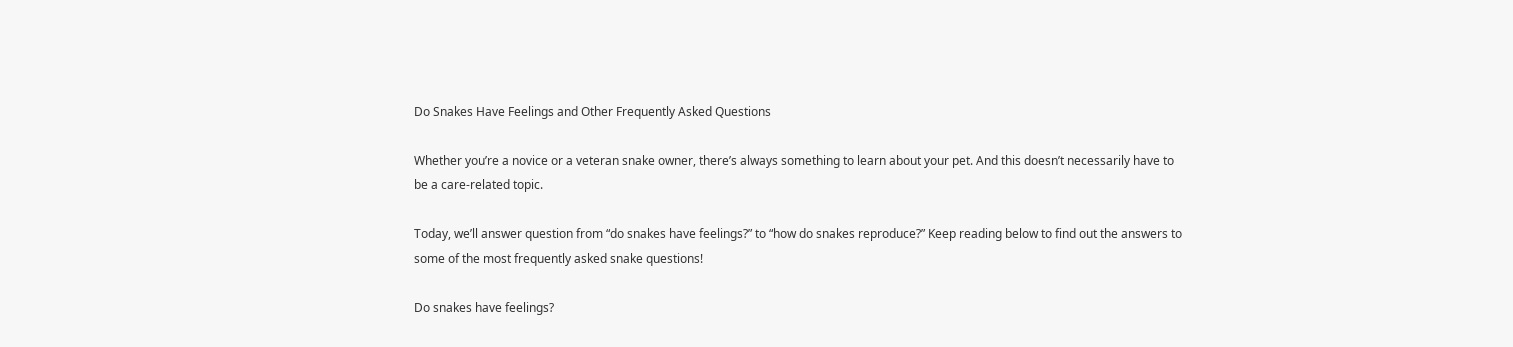Do Snakes Have Feelings and Other Frequently Asked Questions

Whether you’re a novice or a veteran snake owner, there’s always something to learn about your pet. And this doesn’t necessarily have to be a care-related topic.

Today, we’ll answer question from “do snakes have feelings?” to “how do snakes reproduce?” Keep reading below to find out the answers to some of the most frequently asked snake questions!

Do snakes have feelings?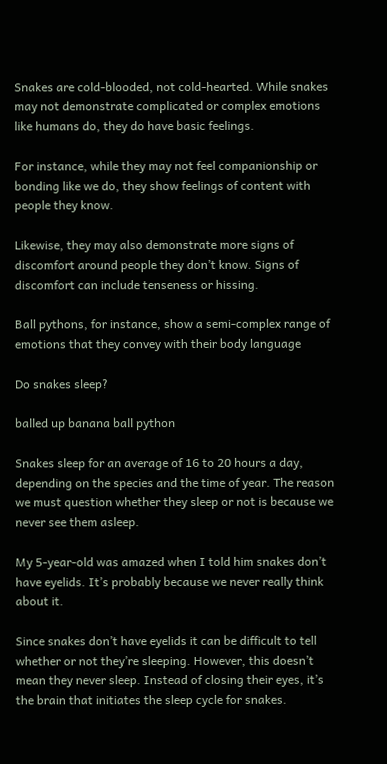Snakes are cold-blooded, not cold-hearted. While snakes may not demonstrate complicated or complex emotions like humans do, they do have basic feelings.

For instance, while they may not feel companionship or bonding like we do, they show feelings of content with people they know.

Likewise, they may also demonstrate more signs of discomfort around people they don’t know. Signs of discomfort can include tenseness or hissing.

Ball pythons, for instance, show a semi-complex range of emotions that they convey with their body language

Do snakes sleep?

balled up banana ball python

Snakes sleep for an average of 16 to 20 hours a day, depending on the species and the time of year. The reason we must question whether they sleep or not is because we never see them asleep.

My 5-year-old was amazed when I told him snakes don’t have eyelids. It’s probably because we never really think about it.

Since snakes don’t have eyelids it can be difficult to tell whether or not they’re sleeping. However, this doesn’t mean they never sleep. Instead of closing their eyes, it’s the brain that initiates the sleep cycle for snakes.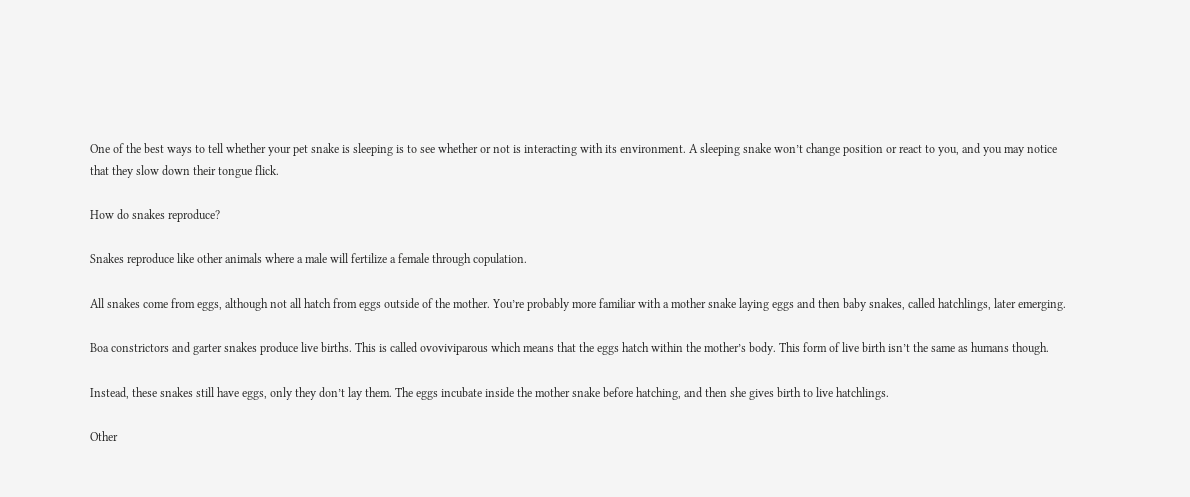One of the best ways to tell whether your pet snake is sleeping is to see whether or not is interacting with its environment. A sleeping snake won’t change position or react to you, and you may notice that they slow down their tongue flick.

How do snakes reproduce?

Snakes reproduce like other animals where a male will fertilize a female through copulation.

All snakes come from eggs, although not all hatch from eggs outside of the mother. You’re probably more familiar with a mother snake laying eggs and then baby snakes, called hatchlings, later emerging.

Boa constrictors and garter snakes produce live births. This is called ovoviviparous which means that the eggs hatch within the mother’s body. This form of live birth isn’t the same as humans though.

Instead, these snakes still have eggs, only they don’t lay them. The eggs incubate inside the mother snake before hatching, and then she gives birth to live hatchlings.

Other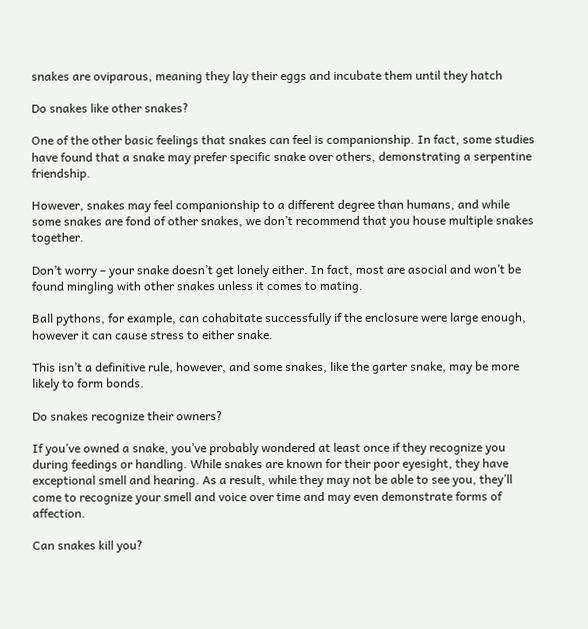snakes are oviparous, meaning they lay their eggs and incubate them until they hatch

Do snakes like other snakes?

One of the other basic feelings that snakes can feel is companionship. In fact, some studies have found that a snake may prefer specific snake over others, demonstrating a serpentine friendship.

However, snakes may feel companionship to a different degree than humans, and while some snakes are fond of other snakes, we don’t recommend that you house multiple snakes together.

Don’t worry – your snake doesn’t get lonely either. In fact, most are asocial and won’t be found mingling with other snakes unless it comes to mating.

Ball pythons, for example, can cohabitate successfully if the enclosure were large enough, however it can cause stress to either snake.

This isn’t a definitive rule, however, and some snakes, like the garter snake, may be more likely to form bonds.

Do snakes recognize their owners?

If you’ve owned a snake, you’ve probably wondered at least once if they recognize you during feedings or handling. While snakes are known for their poor eyesight, they have exceptional smell and hearing. As a result, while they may not be able to see you, they’ll come to recognize your smell and voice over time and may even demonstrate forms of affection.

Can snakes kill you?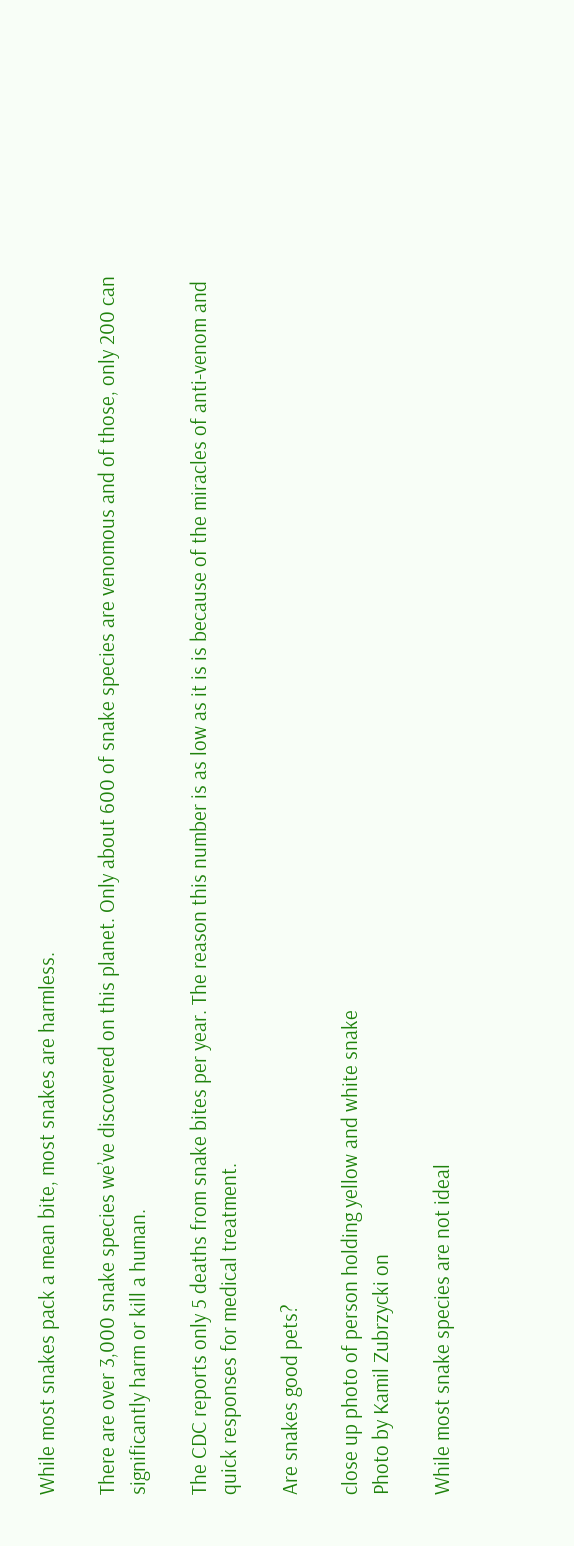While most snakes pack a mean bite, most snakes are harmless.

There are over 3,000 snake species we’ve discovered on this planet. Only about 600 of snake species are venomous and of those, only 200 can significantly harm or kill a human.

The CDC reports only 5 deaths from snake bites per year. The reason this number is as low as it is is because of the miracles of anti-venom and quick responses for medical treatment.

Are snakes good pets?

close up photo of person holding yellow and white snake
Photo by Kamil Zubrzycki on

While most snake species are not ideal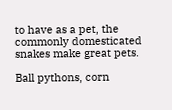to have as a pet, the commonly domesticated snakes make great pets.

Ball pythons, corn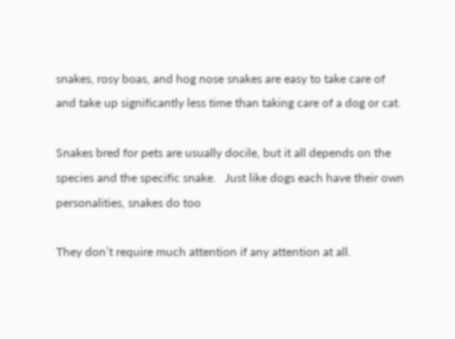snakes, rosy boas, and hog nose snakes are easy to take care of and take up significantly less time than taking care of a dog or cat.

Snakes bred for pets are usually docile, but it all depends on the species and the specific snake.   Just like dogs each have their own personalities, snakes do too

They don’t require much attention if any attention at all.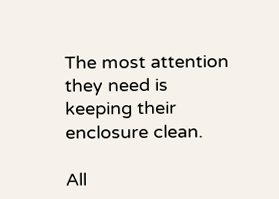The most attention they need is keeping their enclosure clean.

All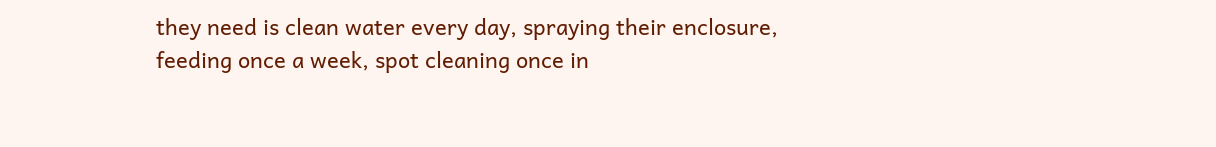they need is clean water every day, spraying their enclosure, feeding once a week, spot cleaning once in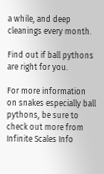a while, and deep cleanings every month.

Find out if ball pythons are right for you.

For more information on snakes especially ball pythons, be sure to check out more from Infinite Scales Info